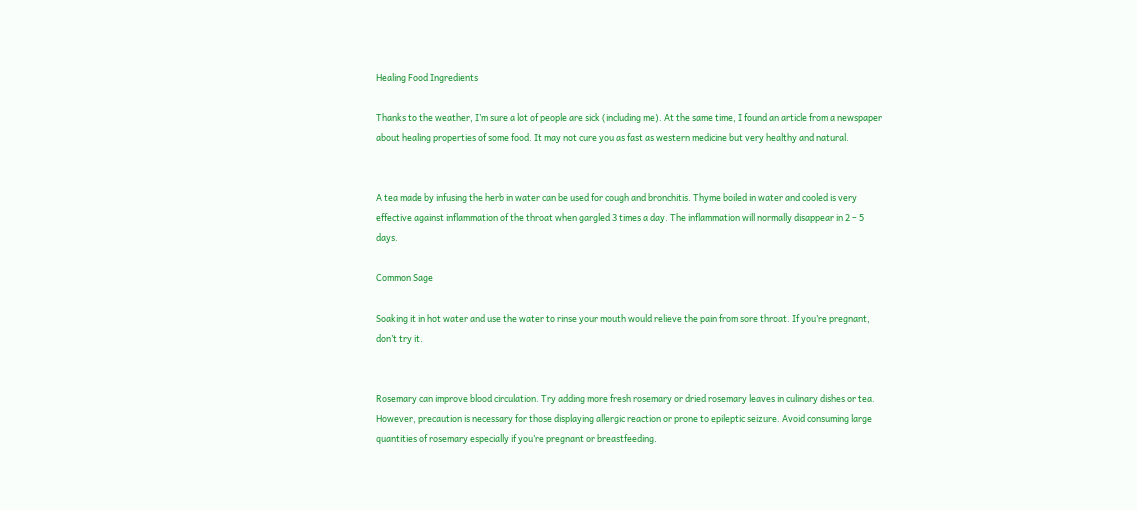Healing Food Ingredients

Thanks to the weather, I’m sure a lot of people are sick (including me). At the same time, I found an article from a newspaper about healing properties of some food. It may not cure you as fast as western medicine but very healthy and natural.


A tea made by infusing the herb in water can be used for cough and bronchitis. Thyme boiled in water and cooled is very effective against inflammation of the throat when gargled 3 times a day. The inflammation will normally disappear in 2 – 5 days.

Common Sage

Soaking it in hot water and use the water to rinse your mouth would relieve the pain from sore throat. If you’re pregnant, don’t try it.


Rosemary can improve blood circulation. Try adding more fresh rosemary or dried rosemary leaves in culinary dishes or tea. However, precaution is necessary for those displaying allergic reaction or prone to epileptic seizure. Avoid consuming large quantities of rosemary especially if you’re pregnant or breastfeeding.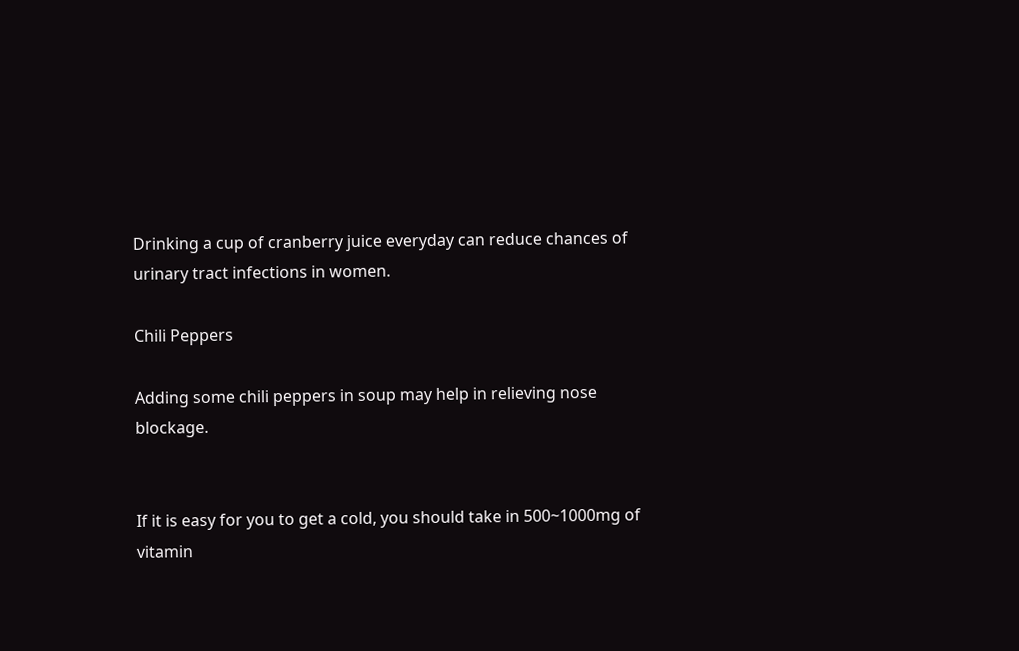Drinking a cup of cranberry juice everyday can reduce chances of urinary tract infections in women.

Chili Peppers

Adding some chili peppers in soup may help in relieving nose blockage.


If it is easy for you to get a cold, you should take in 500~1000mg of vitamin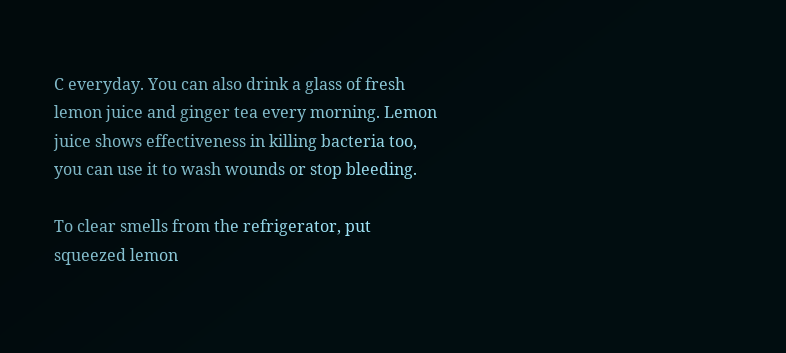C everyday. You can also drink a glass of fresh lemon juice and ginger tea every morning. Lemon juice shows effectiveness in killing bacteria too, you can use it to wash wounds or stop bleeding.

To clear smells from the refrigerator, put squeezed lemon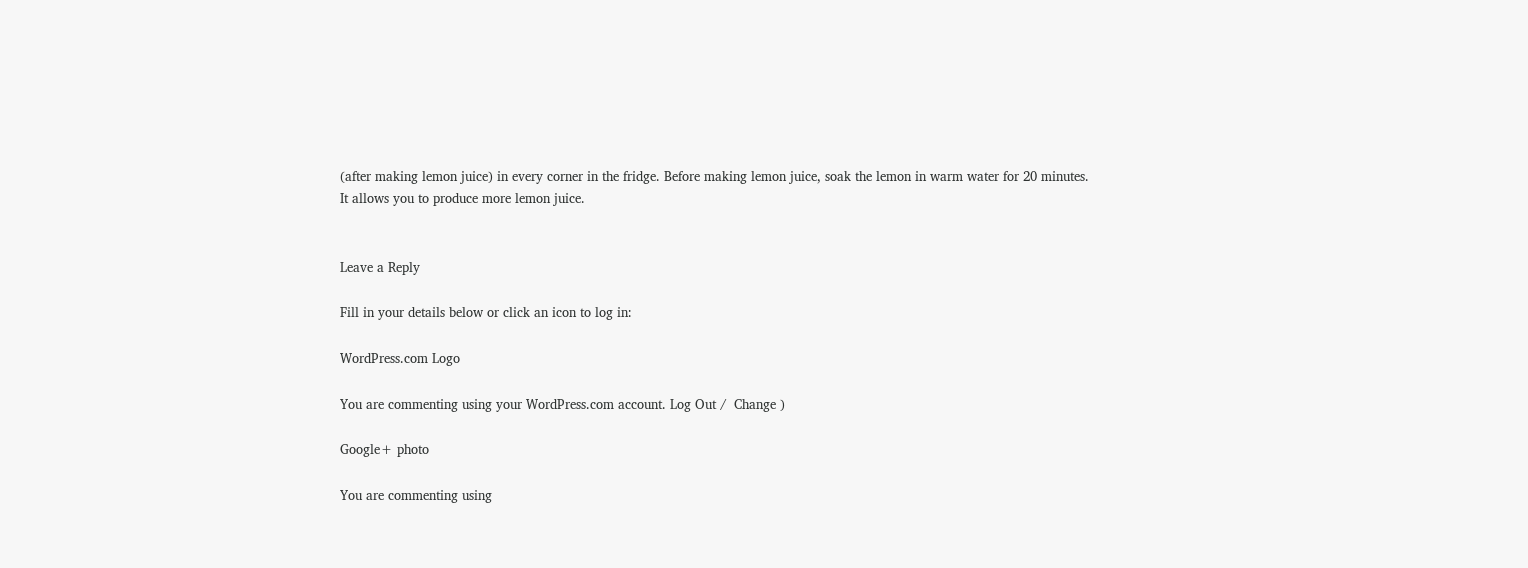(after making lemon juice) in every corner in the fridge. Before making lemon juice, soak the lemon in warm water for 20 minutes. It allows you to produce more lemon juice.


Leave a Reply

Fill in your details below or click an icon to log in:

WordPress.com Logo

You are commenting using your WordPress.com account. Log Out /  Change )

Google+ photo

You are commenting using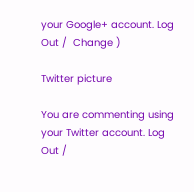your Google+ account. Log Out /  Change )

Twitter picture

You are commenting using your Twitter account. Log Out /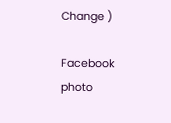Change )

Facebook photo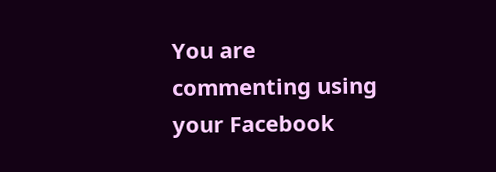You are commenting using your Facebook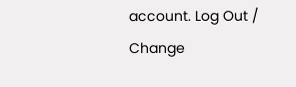account. Log Out /  Change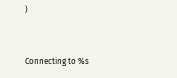)


Connecting to %s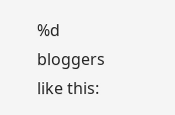%d bloggers like this: